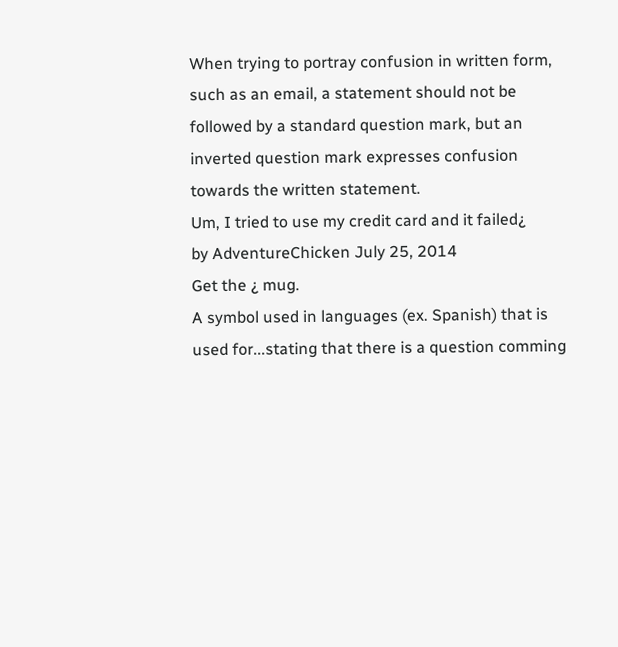When trying to portray confusion in written form, such as an email, a statement should not be followed by a standard question mark, but an inverted question mark expresses confusion towards the written statement.
Um, I tried to use my credit card and it failed¿
by AdventureChicken July 25, 2014
Get the ¿ mug.
A symbol used in languages (ex. Spanish) that is used for...stating that there is a question comming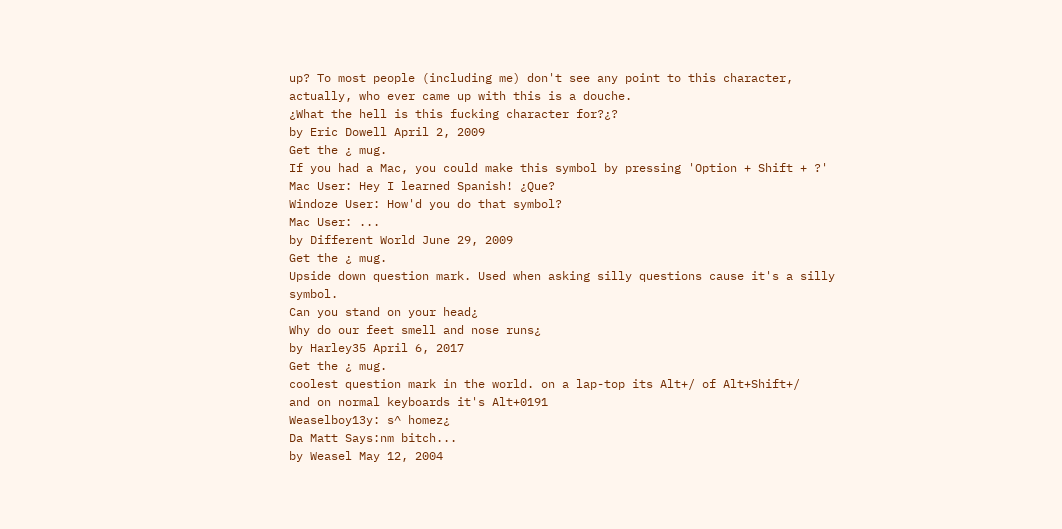up? To most people (including me) don't see any point to this character, actually, who ever came up with this is a douche.
¿What the hell is this fucking character for?¿?
by Eric Dowell April 2, 2009
Get the ¿ mug.
If you had a Mac, you could make this symbol by pressing 'Option + Shift + ?'
Mac User: Hey I learned Spanish! ¿Que?
Windoze User: How'd you do that symbol?
Mac User: ...
by Different World June 29, 2009
Get the ¿ mug.
Upside down question mark. Used when asking silly questions cause it's a silly symbol.
Can you stand on your head¿
Why do our feet smell and nose runs¿
by Harley35 April 6, 2017
Get the ¿ mug.
coolest question mark in the world. on a lap-top its Alt+/ of Alt+Shift+/
and on normal keyboards it's Alt+0191
Weaselboy13y: s^ homez¿
Da Matt Says:nm bitch...
by Weasel May 12, 2004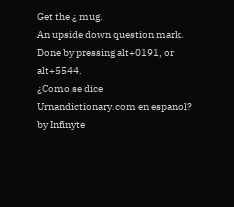Get the ¿ mug.
An upside down question mark. Done by pressing alt+0191, or alt+5544.
¿Como se dice Urnandictionary.com en espanol?
by Infinyte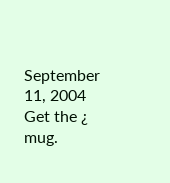September 11, 2004
Get the ¿ mug.